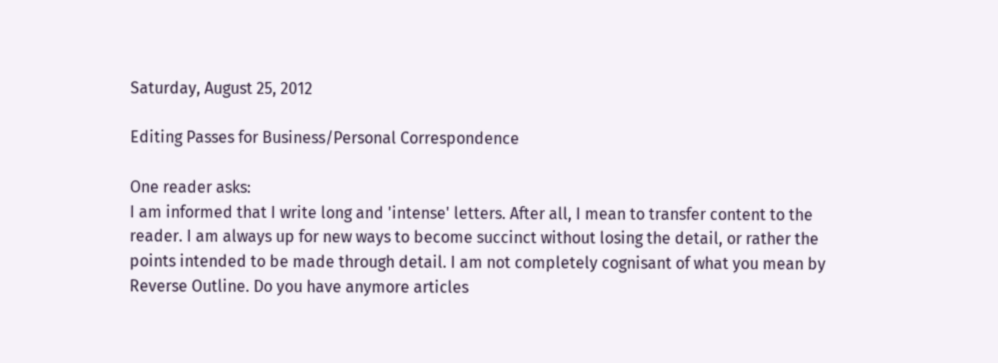Saturday, August 25, 2012

Editing Passes for Business/Personal Correspondence

One reader asks:
I am informed that I write long and 'intense' letters. After all, I mean to transfer content to the reader. I am always up for new ways to become succinct without losing the detail, or rather the points intended to be made through detail. I am not completely cognisant of what you mean by Reverse Outline. Do you have anymore articles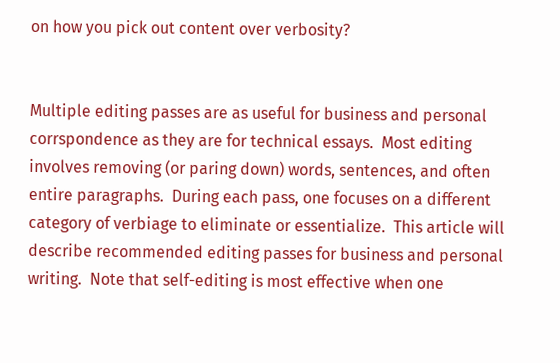on how you pick out content over verbosity?


Multiple editing passes are as useful for business and personal corrspondence as they are for technical essays.  Most editing involves removing (or paring down) words, sentences, and often entire paragraphs.  During each pass, one focuses on a different category of verbiage to eliminate or essentialize.  This article will describe recommended editing passes for business and personal writing.  Note that self-editing is most effective when one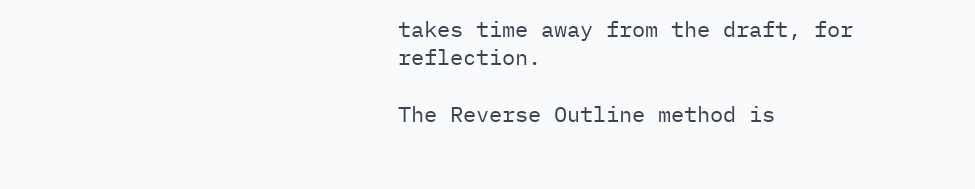takes time away from the draft, for reflection.

The Reverse Outline method is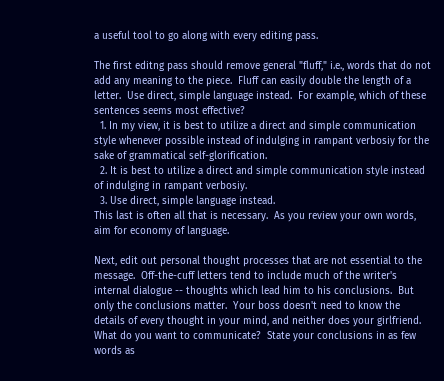a useful tool to go along with every editing pass.

The first editng pass should remove general "fluff," i.e., words that do not add any meaning to the piece.  Fluff can easily double the length of a letter.  Use direct, simple language instead.  For example, which of these sentences seems most effective?
  1. In my view, it is best to utilize a direct and simple communication style whenever possible instead of indulging in rampant verbosiy for the sake of grammatical self-glorification.
  2. It is best to utilize a direct and simple communication style instead of indulging in rampant verbosiy.
  3. Use direct, simple language instead.
This last is often all that is necessary.  As you review your own words, aim for economy of language.

Next, edit out personal thought processes that are not essential to the message.  Off-the-cuff letters tend to include much of the writer's internal dialogue -- thoughts which lead him to his conclusions.  But only the conclusions matter.  Your boss doesn't need to know the details of every thought in your mind, and neither does your girlfriend.  What do you want to communicate?  State your conclusions in as few words as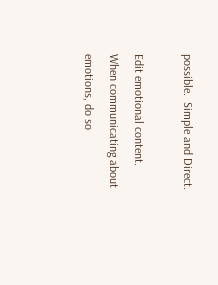possible.  Simple and Direct.

Edit emotional content.  When communicating about emotions, do so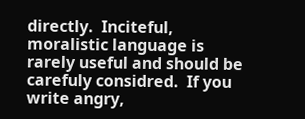directly.  Inciteful, moralistic language is rarely useful and should be carefuly considred.  If you write angry,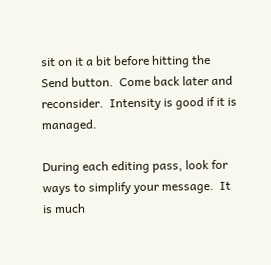sit on it a bit before hitting the Send button.  Come back later and reconsider.  Intensity is good if it is managed.

During each editing pass, look for ways to simplify your message.  It is much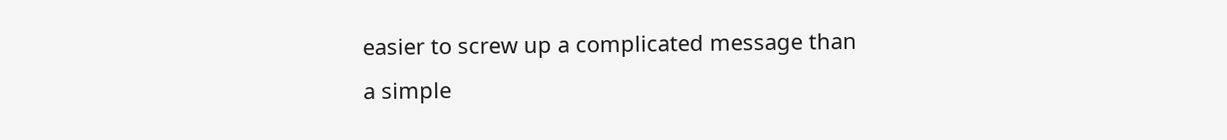easier to screw up a complicated message than a simple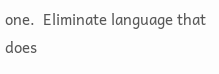one.  Eliminate language that does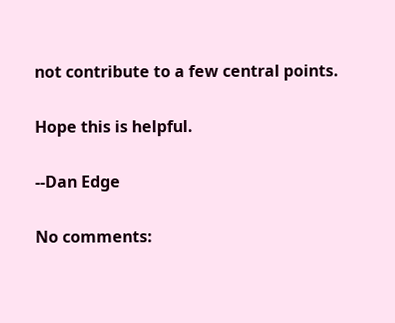not contribute to a few central points.

Hope this is helpful.

--Dan Edge

No comments: